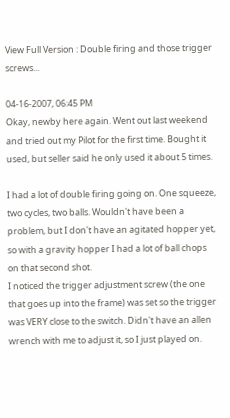View Full Version : Double firing and those trigger screws...

04-16-2007, 06:45 PM
Okay, newby here again. Went out last weekend and tried out my Pilot for the first time. Bought it used, but seller said he only used it about 5 times.

I had a lot of double firing going on. One squeeze, two cycles, two balls. Wouldn't have been a problem, but I don't have an agitated hopper yet, so with a gravity hopper I had a lot of ball chops on that second shot.
I noticed the trigger adjustment screw (the one that goes up into the frame) was set so the trigger was VERY close to the switch. Didn't have an allen wrench with me to adjust it, so I just played on.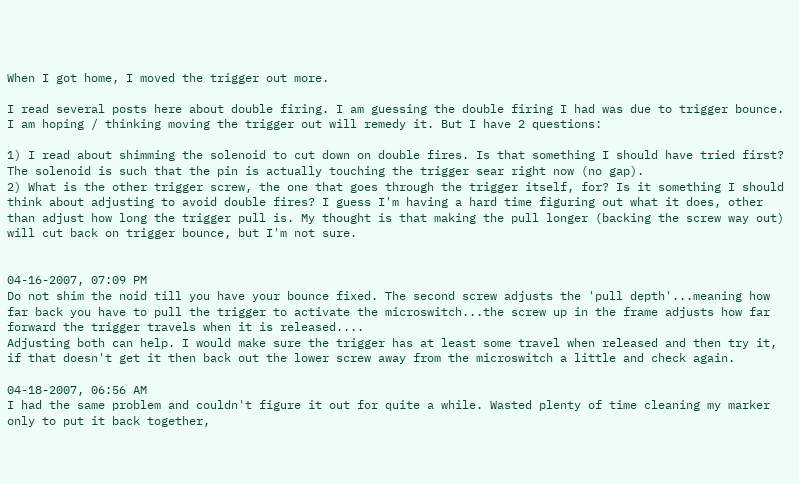When I got home, I moved the trigger out more.

I read several posts here about double firing. I am guessing the double firing I had was due to trigger bounce. I am hoping / thinking moving the trigger out will remedy it. But I have 2 questions:

1) I read about shimming the solenoid to cut down on double fires. Is that something I should have tried first? The solenoid is such that the pin is actually touching the trigger sear right now (no gap).
2) What is the other trigger screw, the one that goes through the trigger itself, for? Is it something I should think about adjusting to avoid double fires? I guess I'm having a hard time figuring out what it does, other than adjust how long the trigger pull is. My thought is that making the pull longer (backing the screw way out) will cut back on trigger bounce, but I'm not sure.


04-16-2007, 07:09 PM
Do not shim the noid till you have your bounce fixed. The second screw adjusts the 'pull depth'...meaning how far back you have to pull the trigger to activate the microswitch...the screw up in the frame adjusts how far forward the trigger travels when it is released....
Adjusting both can help. I would make sure the trigger has at least some travel when released and then try it, if that doesn't get it then back out the lower screw away from the microswitch a little and check again.

04-18-2007, 06:56 AM
I had the same problem and couldn't figure it out for quite a while. Wasted plenty of time cleaning my marker only to put it back together,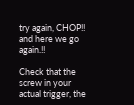try again, CHOP!! and here we go again.!!

Check that the screw in your actual trigger, the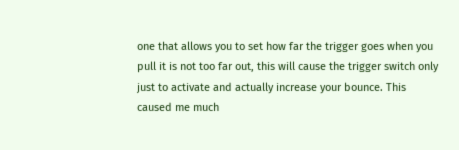one that allows you to set how far the trigger goes when you pull it is not too far out, this will cause the trigger switch only just to activate and actually increase your bounce. This caused me much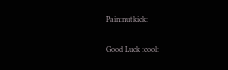Pain:nutkick:

Good Luck :cool: